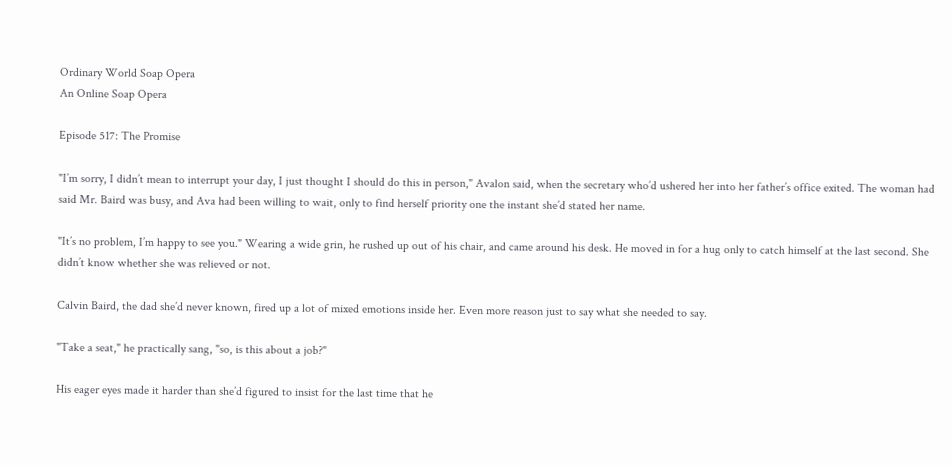Ordinary World Soap Opera
An Online Soap Opera

Episode 517: The Promise

"I’m sorry, I didn’t mean to interrupt your day, I just thought I should do this in person," Avalon said, when the secretary who’d ushered her into her father’s office exited. The woman had said Mr. Baird was busy, and Ava had been willing to wait, only to find herself priority one the instant she’d stated her name.

"It’s no problem, I’m happy to see you." Wearing a wide grin, he rushed up out of his chair, and came around his desk. He moved in for a hug only to catch himself at the last second. She didn’t know whether she was relieved or not.

Calvin Baird, the dad she’d never known, fired up a lot of mixed emotions inside her. Even more reason just to say what she needed to say.

"Take a seat," he practically sang, "so, is this about a job?"

His eager eyes made it harder than she’d figured to insist for the last time that he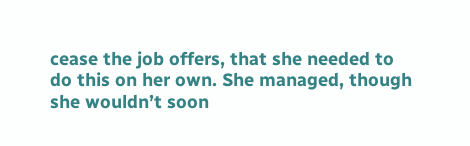cease the job offers, that she needed to do this on her own. She managed, though she wouldn’t soon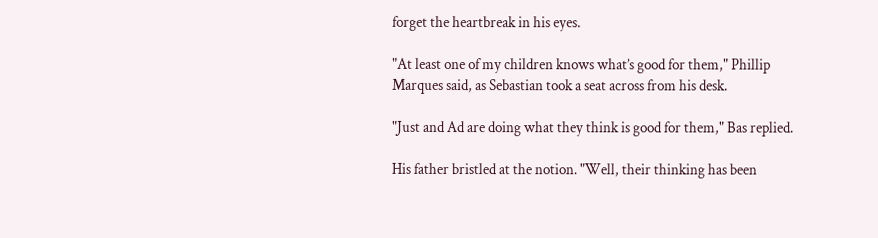forget the heartbreak in his eyes.

"At least one of my children knows what’s good for them," Phillip Marques said, as Sebastian took a seat across from his desk.

"Just and Ad are doing what they think is good for them," Bas replied.

His father bristled at the notion. "Well, their thinking has been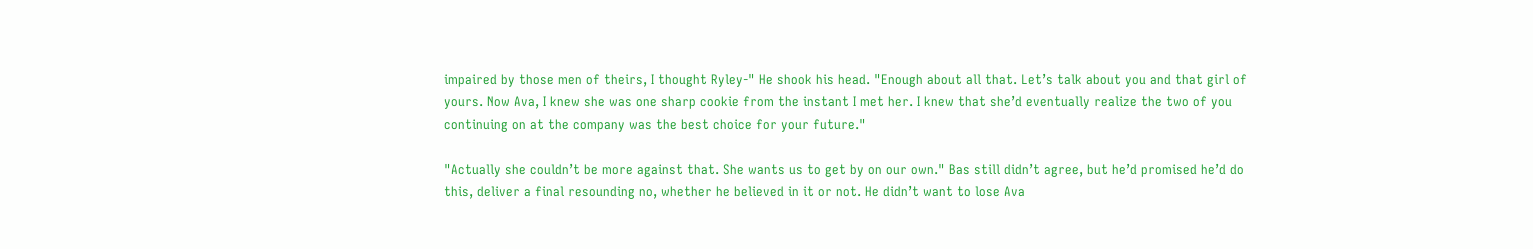impaired by those men of theirs, I thought Ryley-" He shook his head. "Enough about all that. Let’s talk about you and that girl of yours. Now Ava, I knew she was one sharp cookie from the instant I met her. I knew that she’d eventually realize the two of you continuing on at the company was the best choice for your future."

"Actually she couldn’t be more against that. She wants us to get by on our own." Bas still didn’t agree, but he’d promised he’d do this, deliver a final resounding no, whether he believed in it or not. He didn’t want to lose Ava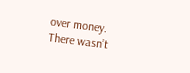over money. There wasn’t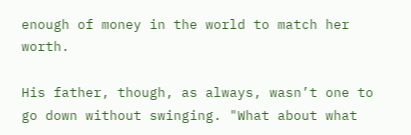enough of money in the world to match her worth.

His father, though, as always, wasn’t one to go down without swinging. "What about what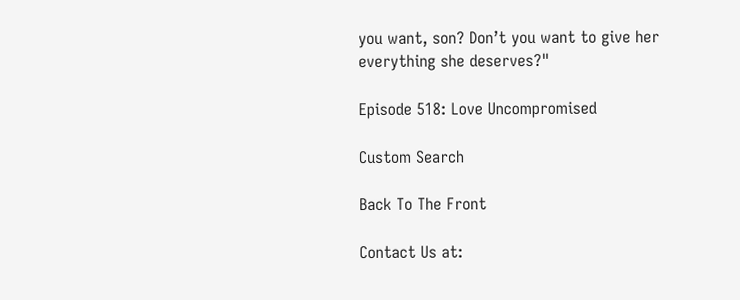you want, son? Don’t you want to give her everything she deserves?"

Episode 518: Love Uncompromised

Custom Search

Back To The Front

Contact Us at: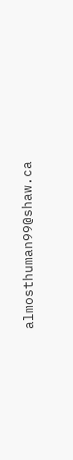almosthuman99@shaw.ca